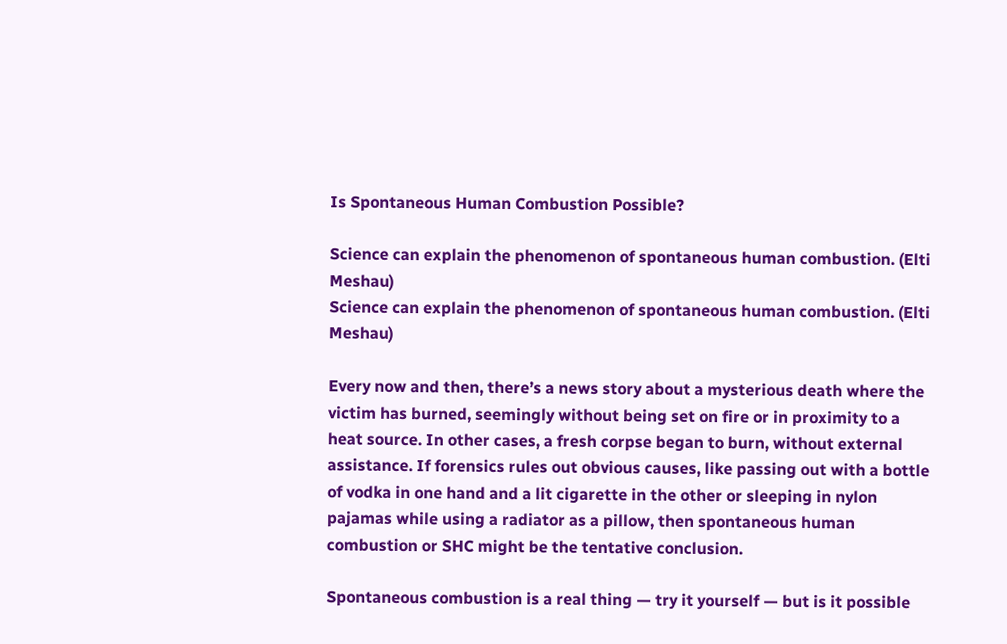Is Spontaneous Human Combustion Possible?

Science can explain the phenomenon of spontaneous human combustion. (Elti Meshau)
Science can explain the phenomenon of spontaneous human combustion. (Elti Meshau)

Every now and then, there’s a news story about a mysterious death where the victim has burned, seemingly without being set on fire or in proximity to a heat source. In other cases, a fresh corpse began to burn, without external assistance. If forensics rules out obvious causes, like passing out with a bottle of vodka in one hand and a lit cigarette in the other or sleeping in nylon pajamas while using a radiator as a pillow, then spontaneous human combustion or SHC might be the tentative conclusion.

Spontaneous combustion is a real thing — try it yourself — but is it possible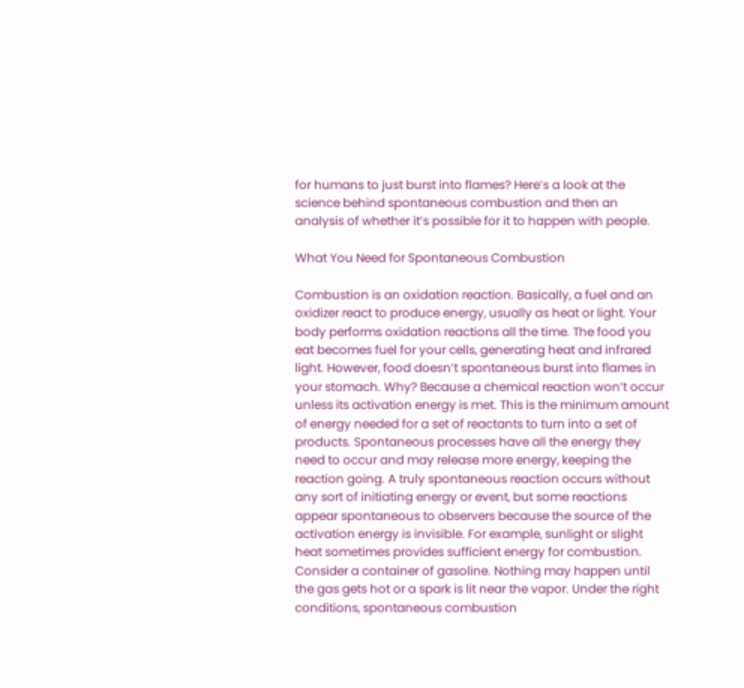for humans to just burst into flames? Here’s a look at the science behind spontaneous combustion and then an analysis of whether it’s possible for it to happen with people.

What You Need for Spontaneous Combustion

Combustion is an oxidation reaction. Basically, a fuel and an oxidizer react to produce energy, usually as heat or light. Your body performs oxidation reactions all the time. The food you eat becomes fuel for your cells, generating heat and infrared light. However, food doesn’t spontaneous burst into flames in your stomach. Why? Because a chemical reaction won’t occur unless its activation energy is met. This is the minimum amount of energy needed for a set of reactants to turn into a set of products. Spontaneous processes have all the energy they need to occur and may release more energy, keeping the reaction going. A truly spontaneous reaction occurs without any sort of initiating energy or event, but some reactions appear spontaneous to observers because the source of the activation energy is invisible. For example, sunlight or slight heat sometimes provides sufficient energy for combustion. Consider a container of gasoline. Nothing may happen until the gas gets hot or a spark is lit near the vapor. Under the right conditions, spontaneous combustion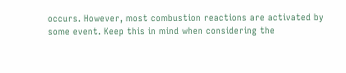occurs. However, most combustion reactions are activated by some event. Keep this in mind when considering the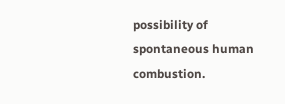possibility of spontaneous human combustion.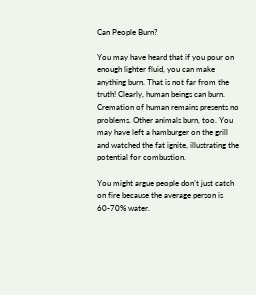Can People Burn?

You may have heard that if you pour on enough lighter fluid, you can make anything burn. That is not far from the truth! Clearly, human beings can burn. Cremation of human remains presents no problems. Other animals burn, too. You may have left a hamburger on the grill and watched the fat ignite, illustrating the potential for combustion.

You might argue people don’t just catch on fire because the average person is 60-70% water.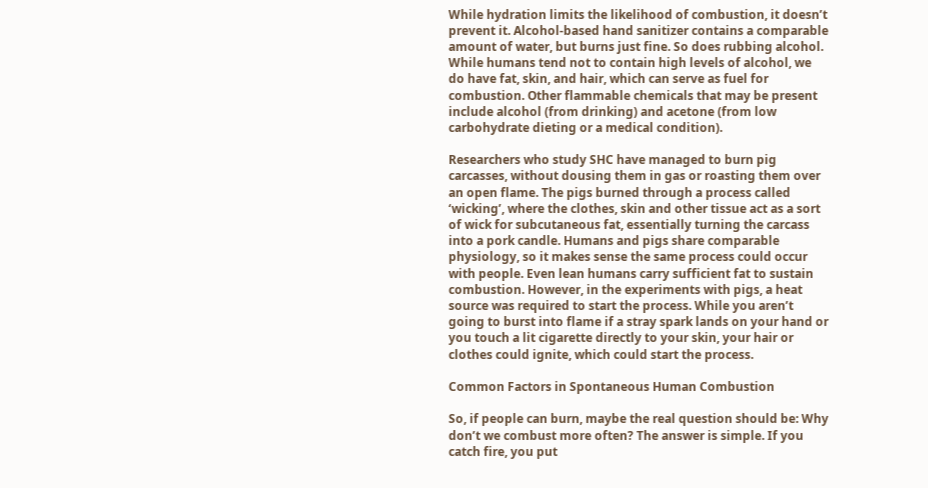While hydration limits the likelihood of combustion, it doesn’t prevent it. Alcohol-based hand sanitizer contains a comparable amount of water, but burns just fine. So does rubbing alcohol. While humans tend not to contain high levels of alcohol, we do have fat, skin, and hair, which can serve as fuel for combustion. Other flammable chemicals that may be present include alcohol (from drinking) and acetone (from low carbohydrate dieting or a medical condition).

Researchers who study SHC have managed to burn pig carcasses, without dousing them in gas or roasting them over an open flame. The pigs burned through a process called ‘wicking’, where the clothes, skin and other tissue act as a sort of wick for subcutaneous fat, essentially turning the carcass into a pork candle. Humans and pigs share comparable physiology, so it makes sense the same process could occur with people. Even lean humans carry sufficient fat to sustain combustion. However, in the experiments with pigs, a heat source was required to start the process. While you aren’t going to burst into flame if a stray spark lands on your hand or you touch a lit cigarette directly to your skin, your hair or clothes could ignite, which could start the process.

Common Factors in Spontaneous Human Combustion

So, if people can burn, maybe the real question should be: Why don’t we combust more often? The answer is simple. If you catch fire, you put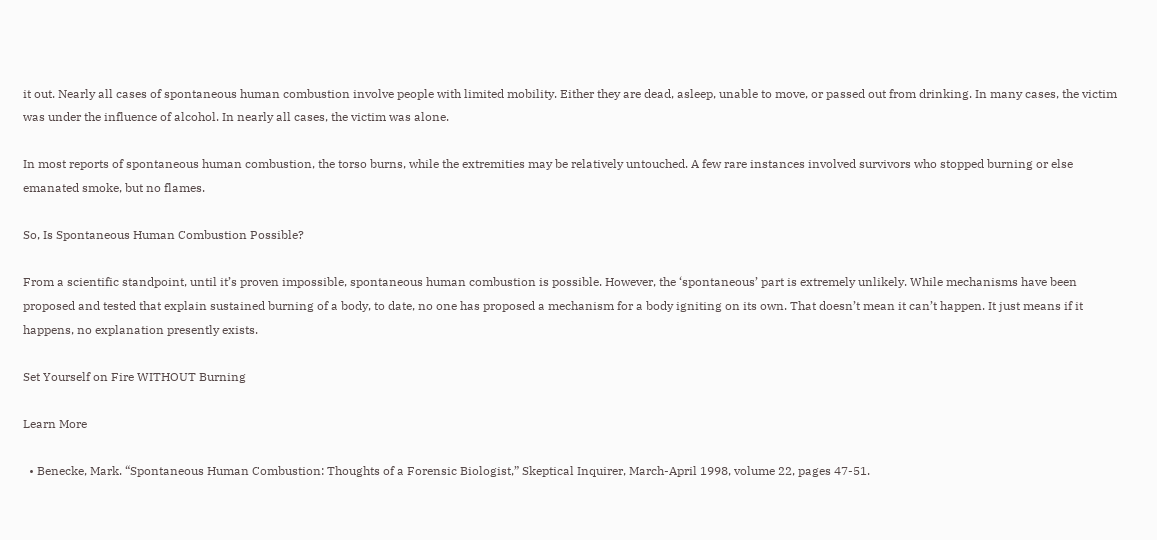it out. Nearly all cases of spontaneous human combustion involve people with limited mobility. Either they are dead, asleep, unable to move, or passed out from drinking. In many cases, the victim was under the influence of alcohol. In nearly all cases, the victim was alone.

In most reports of spontaneous human combustion, the torso burns, while the extremities may be relatively untouched. A few rare instances involved survivors who stopped burning or else emanated smoke, but no flames.

So, Is Spontaneous Human Combustion Possible?

From a scientific standpoint, until it’s proven impossible, spontaneous human combustion is possible. However, the ‘spontaneous’ part is extremely unlikely. While mechanisms have been proposed and tested that explain sustained burning of a body, to date, no one has proposed a mechanism for a body igniting on its own. That doesn’t mean it can’t happen. It just means if it happens, no explanation presently exists.

Set Yourself on Fire WITHOUT Burning

Learn More

  • Benecke, Mark. “Spontaneous Human Combustion: Thoughts of a Forensic Biologist,” Skeptical Inquirer, March-April 1998, volume 22, pages 47-51.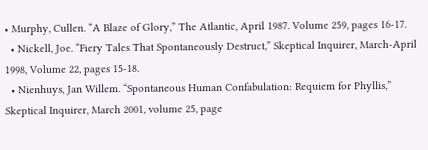• Murphy, Cullen. “A Blaze of Glory,” The Atlantic, April 1987. Volume 259, pages 16-17.
  • Nickell, Joe. “Fiery Tales That Spontaneously Destruct,” Skeptical Inquirer, March-April 1998, Volume 22, pages 15-18.
  • Nienhuys, Jan Willem. “Spontaneous Human Confabulation: Requiem for Phyllis,” Skeptical Inquirer, March 2001, volume 25, page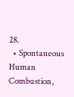28.
  • Spontaneous Human Combustion,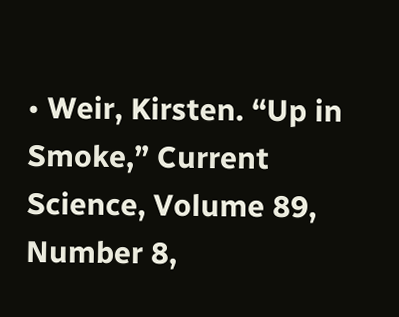• Weir, Kirsten. “Up in Smoke,” Current Science, Volume 89, Number 8,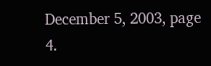December 5, 2003, page 4.